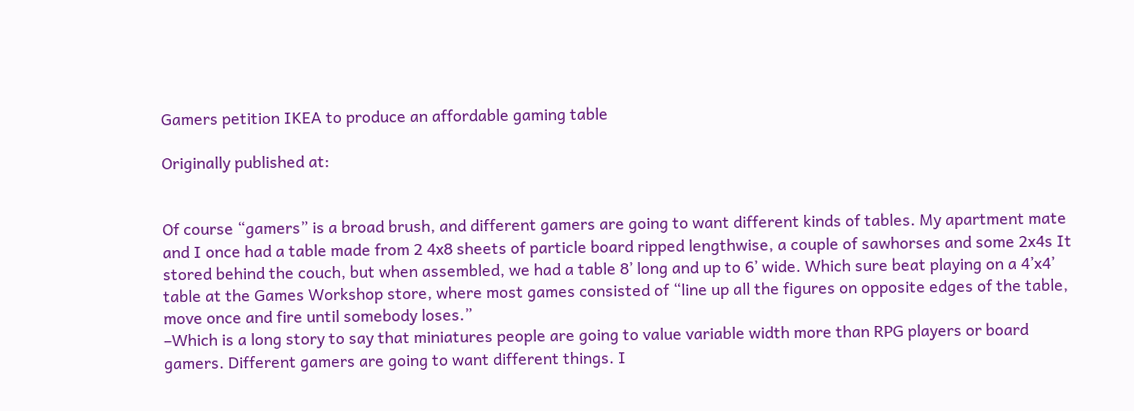Gamers petition IKEA to produce an affordable gaming table

Originally published at:


Of course “gamers” is a broad brush, and different gamers are going to want different kinds of tables. My apartment mate and I once had a table made from 2 4x8 sheets of particle board ripped lengthwise, a couple of sawhorses and some 2x4s It stored behind the couch, but when assembled, we had a table 8’ long and up to 6’ wide. Which sure beat playing on a 4’x4’ table at the Games Workshop store, where most games consisted of “line up all the figures on opposite edges of the table, move once and fire until somebody loses.”
–Which is a long story to say that miniatures people are going to value variable width more than RPG players or board gamers. Different gamers are going to want different things. I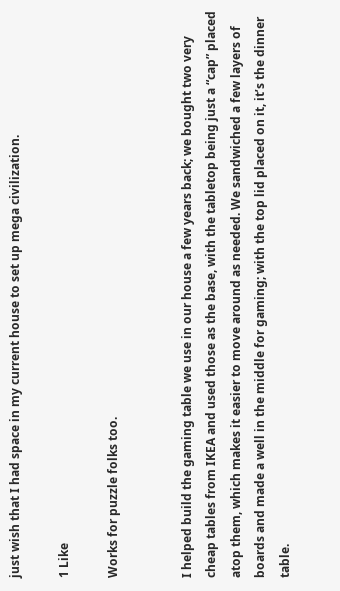just wish that I had space in my current house to set up mega civilization.

1 Like

Works for puzzle folks too.


I helped build the gaming table we use in our house a few years back; we bought two very cheap tables from IKEA and used those as the base, with the tabletop being just a “cap” placed atop them, which makes it easier to move around as needed. We sandwiched a few layers of boards and made a well in the middle for gaming; with the top lid placed on it, it’s the dinner table.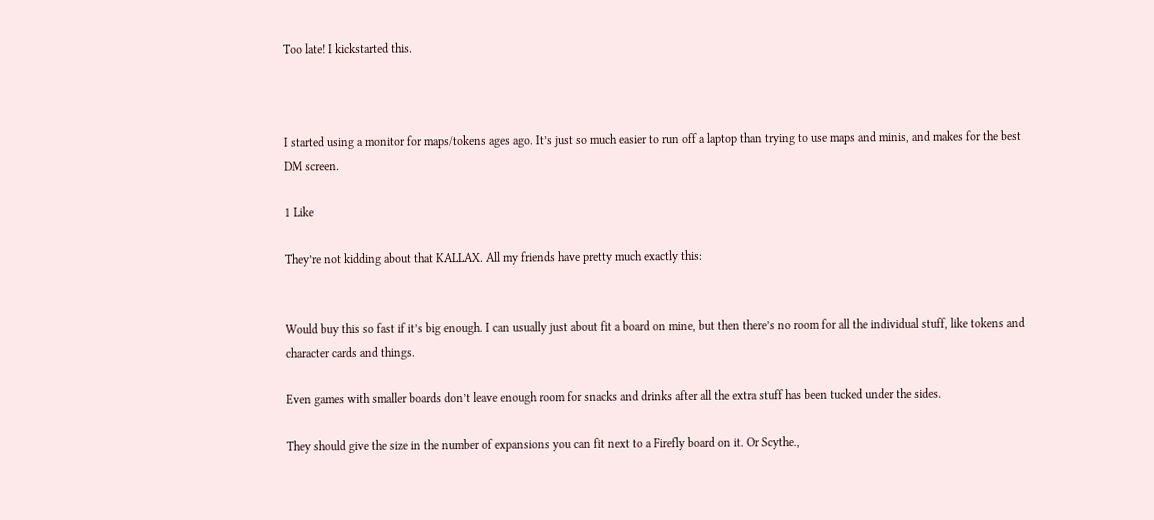Too late! I kickstarted this.



I started using a monitor for maps/tokens ages ago. It’s just so much easier to run off a laptop than trying to use maps and minis, and makes for the best DM screen.

1 Like

They’re not kidding about that KALLAX. All my friends have pretty much exactly this:


Would buy this so fast if it’s big enough. I can usually just about fit a board on mine, but then there’s no room for all the individual stuff, like tokens and character cards and things.

Even games with smaller boards don’t leave enough room for snacks and drinks after all the extra stuff has been tucked under the sides.

They should give the size in the number of expansions you can fit next to a Firefly board on it. Or Scythe.,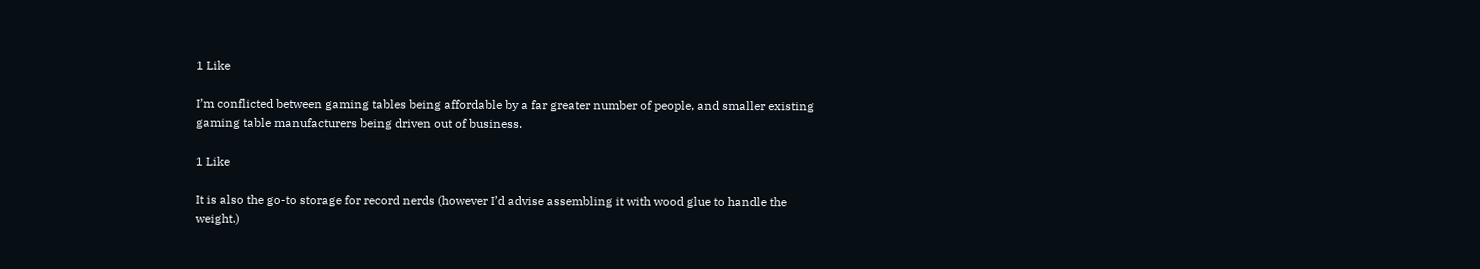1 Like

I’m conflicted between gaming tables being affordable by a far greater number of people, and smaller existing gaming table manufacturers being driven out of business.

1 Like

It is also the go-to storage for record nerds (however I’d advise assembling it with wood glue to handle the weight.)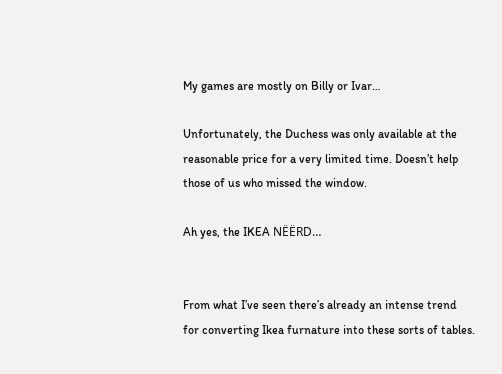My games are mostly on Billy or Ivar…

Unfortunately, the Duchess was only available at the reasonable price for a very limited time. Doesn’t help those of us who missed the window.

Ah yes, the IKEA NËËRD…


From what I’ve seen there’s already an intense trend for converting Ikea furnature into these sorts of tables.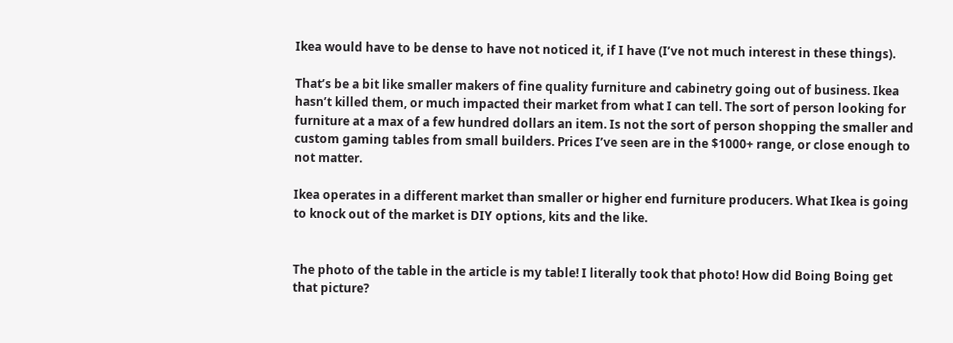Ikea would have to be dense to have not noticed it, if I have (I’ve not much interest in these things).

That’s be a bit like smaller makers of fine quality furniture and cabinetry going out of business. Ikea hasn’t killed them, or much impacted their market from what I can tell. The sort of person looking for furniture at a max of a few hundred dollars an item. Is not the sort of person shopping the smaller and custom gaming tables from small builders. Prices I’ve seen are in the $1000+ range, or close enough to not matter.

Ikea operates in a different market than smaller or higher end furniture producers. What Ikea is going to knock out of the market is DIY options, kits and the like.


The photo of the table in the article is my table! I literally took that photo! How did Boing Boing get that picture?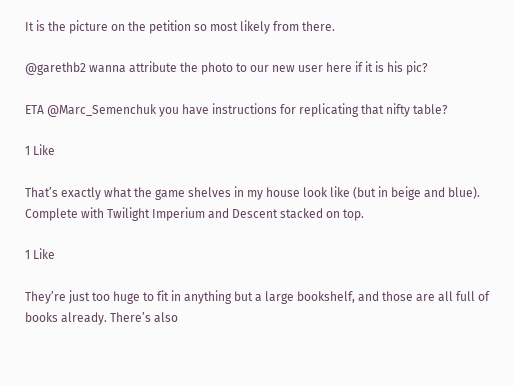It is the picture on the petition so most likely from there.

@garethb2 wanna attribute the photo to our new user here if it is his pic?

ETA @Marc_Semenchuk you have instructions for replicating that nifty table?

1 Like

That’s exactly what the game shelves in my house look like (but in beige and blue). Complete with Twilight Imperium and Descent stacked on top.

1 Like

They’re just too huge to fit in anything but a large bookshelf, and those are all full of books already. There’s also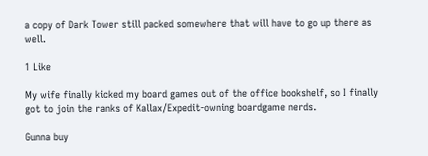a copy of Dark Tower still packed somewhere that will have to go up there as well.

1 Like

My wife finally kicked my board games out of the office bookshelf, so I finally got to join the ranks of Kallax/Expedit-owning boardgame nerds.

Gunna buy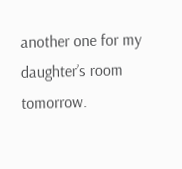another one for my daughter’s room tomorrow.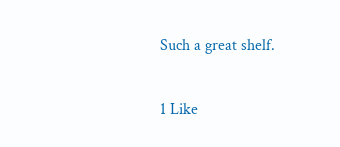Such a great shelf.

1 Like